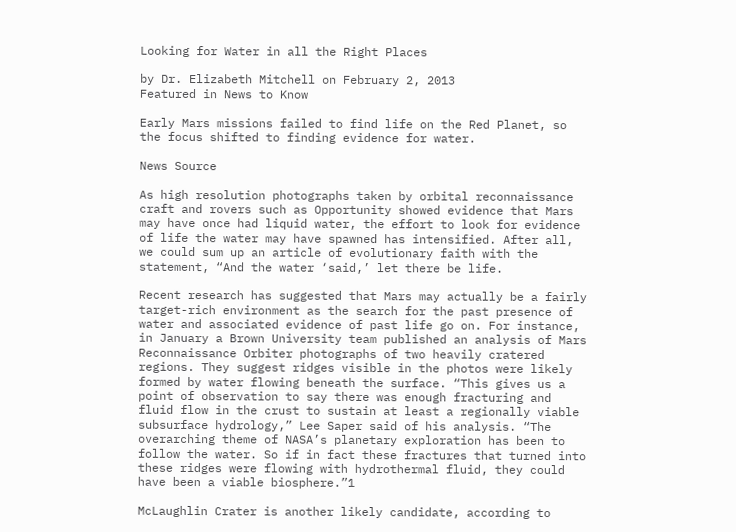Looking for Water in all the Right Places

by Dr. Elizabeth Mitchell on February 2, 2013
Featured in News to Know

Early Mars missions failed to find life on the Red Planet, so the focus shifted to finding evidence for water.

News Source

As high resolution photographs taken by orbital reconnaissance craft and rovers such as Opportunity showed evidence that Mars may have once had liquid water, the effort to look for evidence of life the water may have spawned has intensified. After all, we could sum up an article of evolutionary faith with the statement, “And the water ‘said,’ let there be life.

Recent research has suggested that Mars may actually be a fairly target-rich environment as the search for the past presence of water and associated evidence of past life go on. For instance, in January a Brown University team published an analysis of Mars Reconnaissance Orbiter photographs of two heavily cratered regions. They suggest ridges visible in the photos were likely formed by water flowing beneath the surface. “This gives us a point of observation to say there was enough fracturing and fluid flow in the crust to sustain at least a regionally viable subsurface hydrology,” Lee Saper said of his analysis. “The overarching theme of NASA’s planetary exploration has been to follow the water. So if in fact these fractures that turned into these ridges were flowing with hydrothermal fluid, they could have been a viable biosphere.”1

McLaughlin Crater is another likely candidate, according to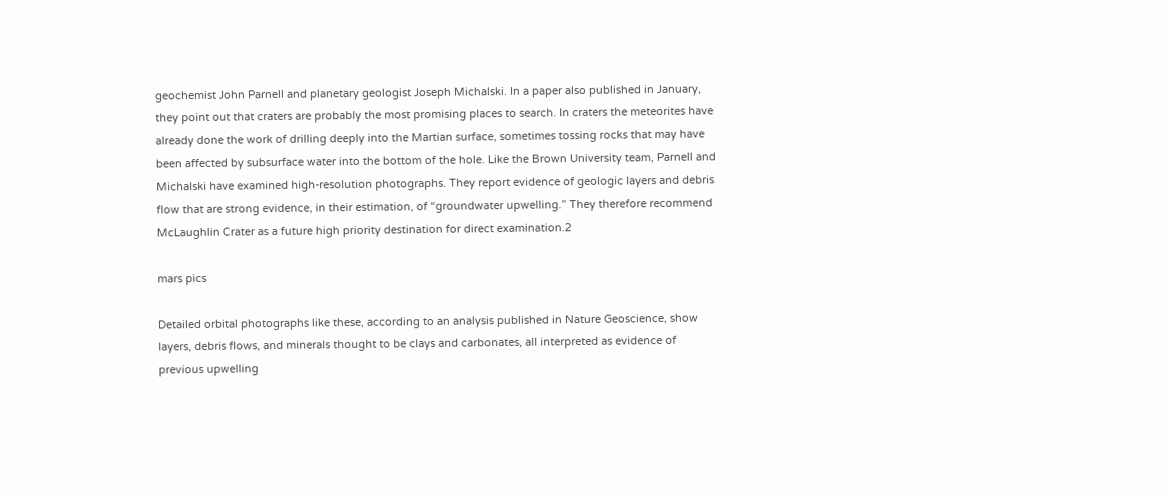geochemist John Parnell and planetary geologist Joseph Michalski. In a paper also published in January, they point out that craters are probably the most promising places to search. In craters the meteorites have already done the work of drilling deeply into the Martian surface, sometimes tossing rocks that may have been affected by subsurface water into the bottom of the hole. Like the Brown University team, Parnell and Michalski have examined high-resolution photographs. They report evidence of geologic layers and debris flow that are strong evidence, in their estimation, of “groundwater upwelling.” They therefore recommend McLaughlin Crater as a future high priority destination for direct examination.2

mars pics

Detailed orbital photographs like these, according to an analysis published in Nature Geoscience, show layers, debris flows, and minerals thought to be clays and carbonates, all interpreted as evidence of previous upwelling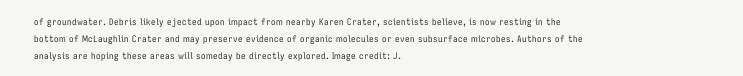of groundwater. Debris likely ejected upon impact from nearby Karen Crater, scientists believe, is now resting in the bottom of McLaughlin Crater and may preserve evidence of organic molecules or even subsurface microbes. Authors of the analysis are hoping these areas will someday be directly explored. Image credit: J.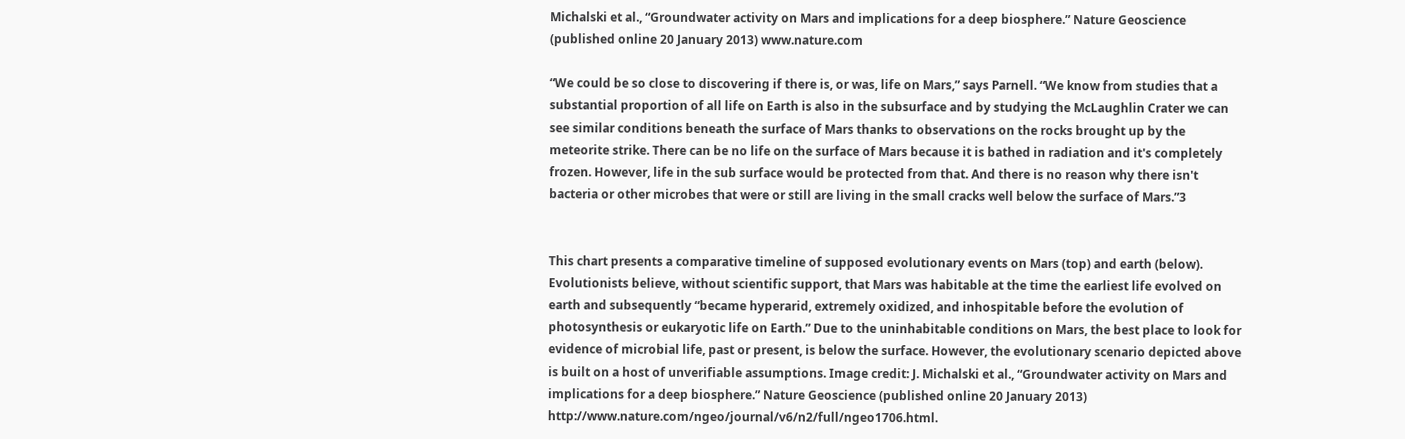Michalski et al., “Groundwater activity on Mars and implications for a deep biosphere.” Nature Geoscience (published online 20 January 2013) www.nature.com

“We could be so close to discovering if there is, or was, life on Mars,” says Parnell. “We know from studies that a substantial proportion of all life on Earth is also in the subsurface and by studying the McLaughlin Crater we can see similar conditions beneath the surface of Mars thanks to observations on the rocks brought up by the meteorite strike. There can be no life on the surface of Mars because it is bathed in radiation and it's completely frozen. However, life in the sub surface would be protected from that. And there is no reason why there isn't bacteria or other microbes that were or still are living in the small cracks well below the surface of Mars.”3


This chart presents a comparative timeline of supposed evolutionary events on Mars (top) and earth (below). Evolutionists believe, without scientific support, that Mars was habitable at the time the earliest life evolved on earth and subsequently “became hyperarid, extremely oxidized, and inhospitable before the evolution of photosynthesis or eukaryotic life on Earth.” Due to the uninhabitable conditions on Mars, the best place to look for evidence of microbial life, past or present, is below the surface. However, the evolutionary scenario depicted above is built on a host of unverifiable assumptions. Image credit: J. Michalski et al., “Groundwater activity on Mars and implications for a deep biosphere.” Nature Geoscience (published online 20 January 2013) http://www.nature.com/ngeo/journal/v6/n2/full/ngeo1706.html.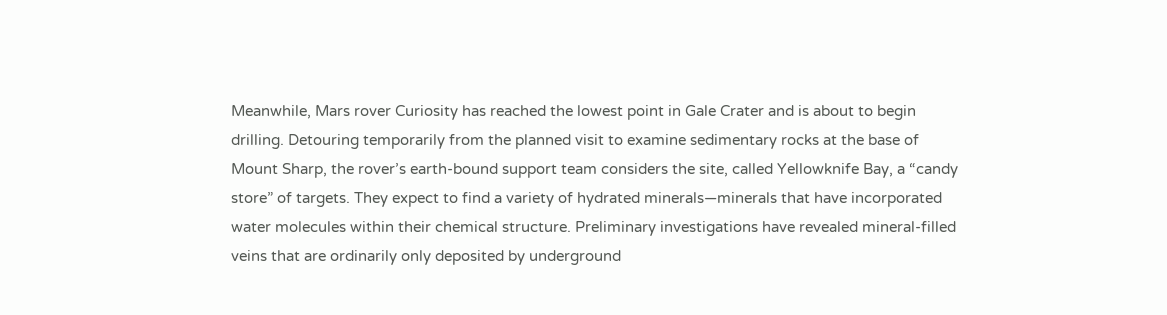Meanwhile, Mars rover Curiosity has reached the lowest point in Gale Crater and is about to begin drilling. Detouring temporarily from the planned visit to examine sedimentary rocks at the base of Mount Sharp, the rover’s earth-bound support team considers the site, called Yellowknife Bay, a “candy store” of targets. They expect to find a variety of hydrated minerals—minerals that have incorporated water molecules within their chemical structure. Preliminary investigations have revealed mineral-filled veins that are ordinarily only deposited by underground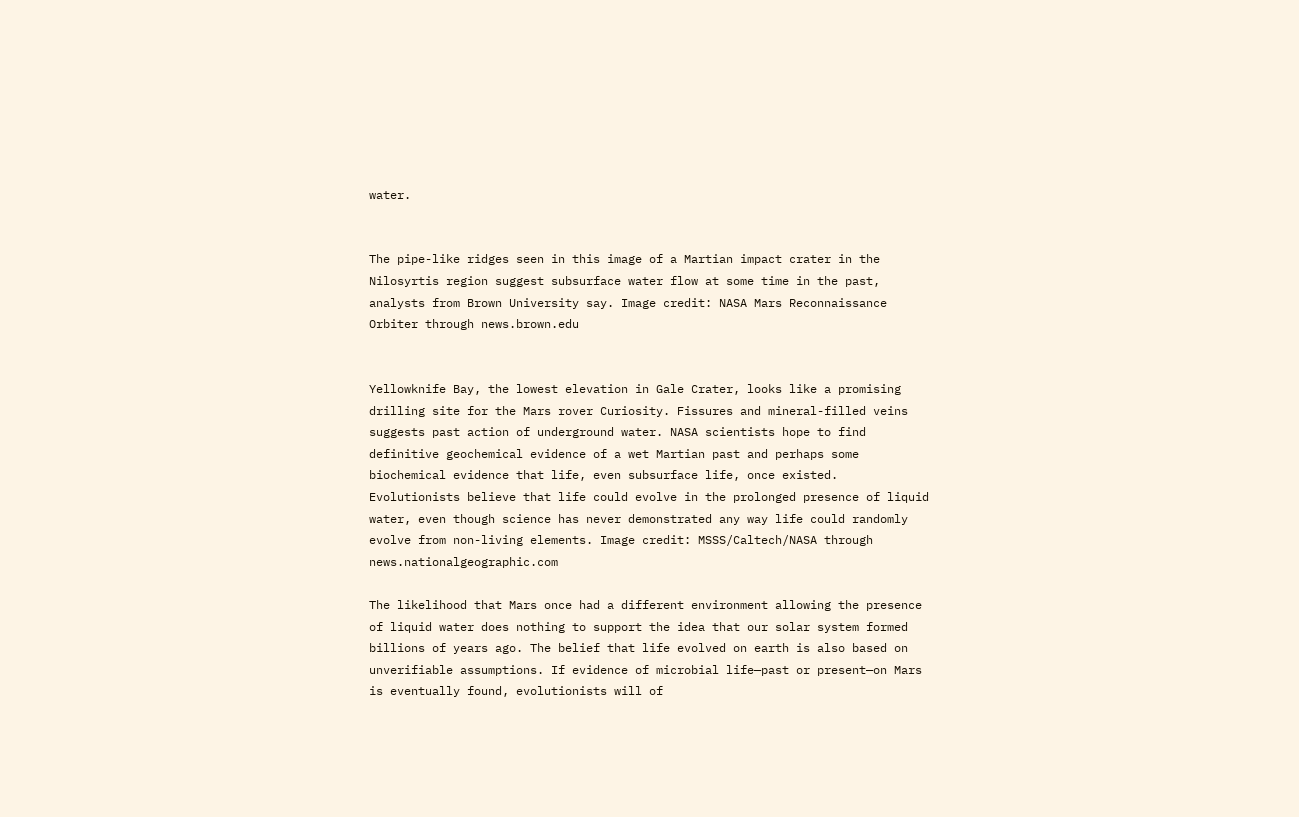water.


The pipe-like ridges seen in this image of a Martian impact crater in the Nilosyrtis region suggest subsurface water flow at some time in the past, analysts from Brown University say. Image credit: NASA Mars Reconnaissance Orbiter through news.brown.edu


Yellowknife Bay, the lowest elevation in Gale Crater, looks like a promising drilling site for the Mars rover Curiosity. Fissures and mineral-filled veins suggests past action of underground water. NASA scientists hope to find definitive geochemical evidence of a wet Martian past and perhaps some biochemical evidence that life, even subsurface life, once existed. Evolutionists believe that life could evolve in the prolonged presence of liquid water, even though science has never demonstrated any way life could randomly evolve from non-living elements. Image credit: MSSS/Caltech/NASA through news.nationalgeographic.com

The likelihood that Mars once had a different environment allowing the presence of liquid water does nothing to support the idea that our solar system formed billions of years ago. The belief that life evolved on earth is also based on unverifiable assumptions. If evidence of microbial life—past or present—on Mars is eventually found, evolutionists will of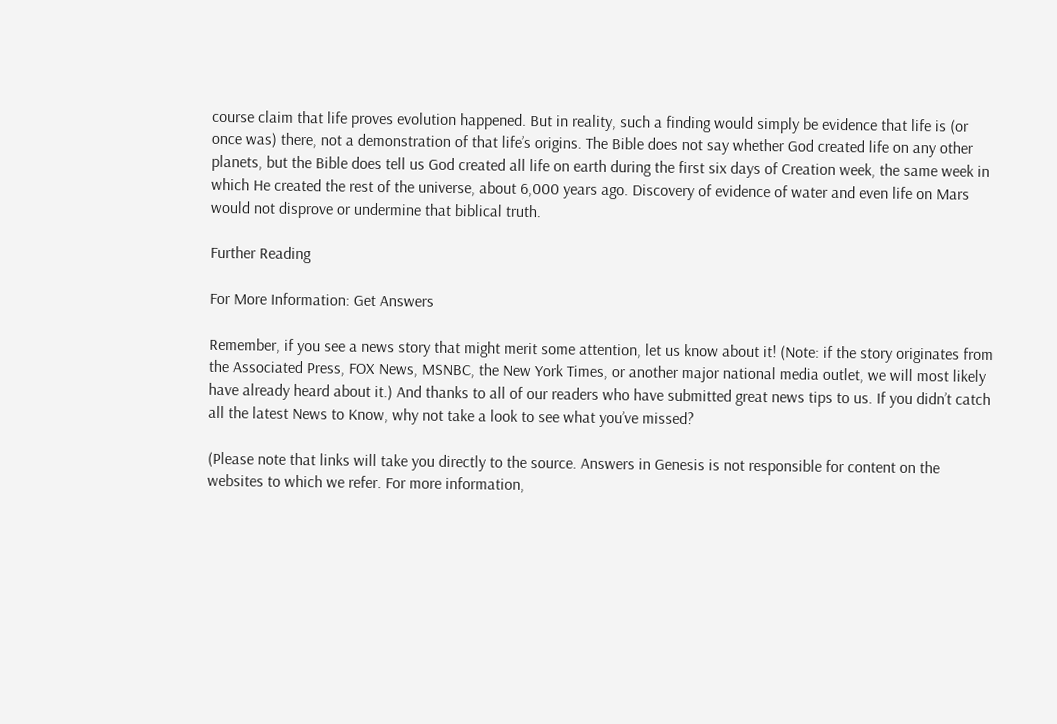course claim that life proves evolution happened. But in reality, such a finding would simply be evidence that life is (or once was) there, not a demonstration of that life’s origins. The Bible does not say whether God created life on any other planets, but the Bible does tell us God created all life on earth during the first six days of Creation week, the same week in which He created the rest of the universe, about 6,000 years ago. Discovery of evidence of water and even life on Mars would not disprove or undermine that biblical truth.

Further Reading

For More Information: Get Answers

Remember, if you see a news story that might merit some attention, let us know about it! (Note: if the story originates from the Associated Press, FOX News, MSNBC, the New York Times, or another major national media outlet, we will most likely have already heard about it.) And thanks to all of our readers who have submitted great news tips to us. If you didn’t catch all the latest News to Know, why not take a look to see what you’ve missed?

(Please note that links will take you directly to the source. Answers in Genesis is not responsible for content on the websites to which we refer. For more information,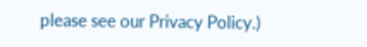please see our Privacy Policy.)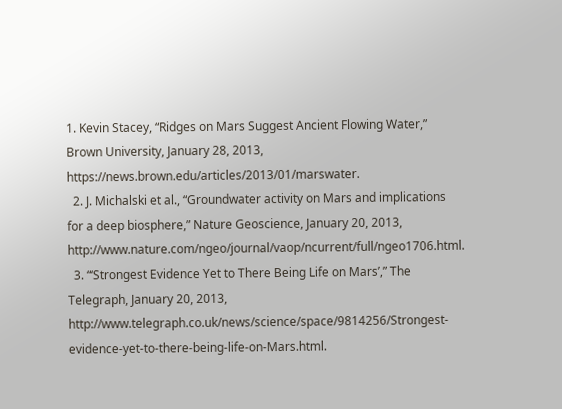1. Kevin Stacey, “Ridges on Mars Suggest Ancient Flowing Water,” Brown University, January 28, 2013, https://news.brown.edu/articles/2013/01/marswater.
  2. J. Michalski et al., “Groundwater activity on Mars and implications for a deep biosphere,” Nature Geoscience, January 20, 2013, http://www.nature.com/ngeo/journal/vaop/ncurrent/full/ngeo1706.html.
  3. “‘Strongest Evidence Yet to There Being Life on Mars’,” The Telegraph, January 20, 2013, http://www.telegraph.co.uk/news/science/space/9814256/Strongest-evidence-yet-to-there-being-life-on-Mars.html.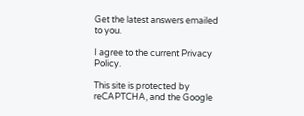Get the latest answers emailed to you.

I agree to the current Privacy Policy.

This site is protected by reCAPTCHA, and the Google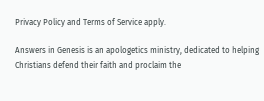Privacy Policy and Terms of Service apply.

Answers in Genesis is an apologetics ministry, dedicated to helping Christians defend their faith and proclaim the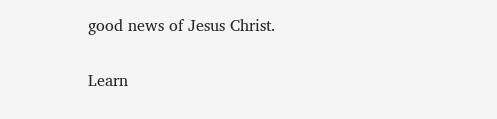good news of Jesus Christ.

Learn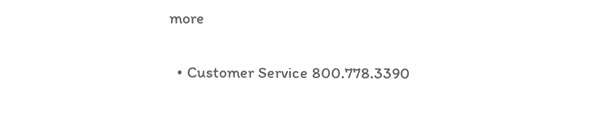more

  • Customer Service 800.778.3390